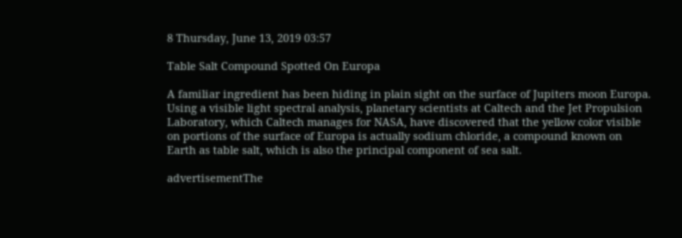8 Thursday, June 13, 2019 03:57

Table Salt Compound Spotted On Europa

A familiar ingredient has been hiding in plain sight on the surface of Jupiters moon Europa. Using a visible light spectral analysis, planetary scientists at Caltech and the Jet Propulsion Laboratory, which Caltech manages for NASA, have discovered that the yellow color visible on portions of the surface of Europa is actually sodium chloride, a compound known on Earth as table salt, which is also the principal component of sea salt.

advertisementThe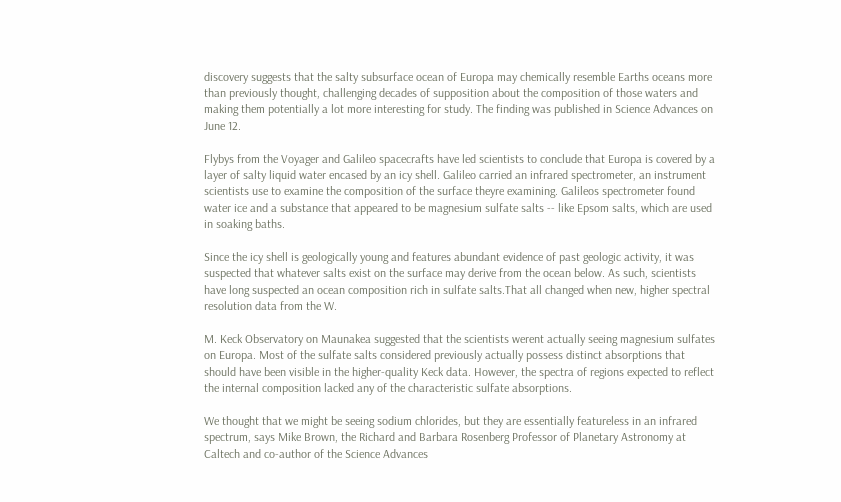discovery suggests that the salty subsurface ocean of Europa may chemically resemble Earths oceans more than previously thought, challenging decades of supposition about the composition of those waters and making them potentially a lot more interesting for study. The finding was published in Science Advances on June 12.

Flybys from the Voyager and Galileo spacecrafts have led scientists to conclude that Europa is covered by a layer of salty liquid water encased by an icy shell. Galileo carried an infrared spectrometer, an instrument scientists use to examine the composition of the surface theyre examining. Galileos spectrometer found water ice and a substance that appeared to be magnesium sulfate salts -- like Epsom salts, which are used in soaking baths.

Since the icy shell is geologically young and features abundant evidence of past geologic activity, it was suspected that whatever salts exist on the surface may derive from the ocean below. As such, scientists have long suspected an ocean composition rich in sulfate salts.That all changed when new, higher spectral resolution data from the W.

M. Keck Observatory on Maunakea suggested that the scientists werent actually seeing magnesium sulfates on Europa. Most of the sulfate salts considered previously actually possess distinct absorptions that should have been visible in the higher-quality Keck data. However, the spectra of regions expected to reflect the internal composition lacked any of the characteristic sulfate absorptions.

We thought that we might be seeing sodium chlorides, but they are essentially featureless in an infrared spectrum, says Mike Brown, the Richard and Barbara Rosenberg Professor of Planetary Astronomy at Caltech and co-author of the Science Advances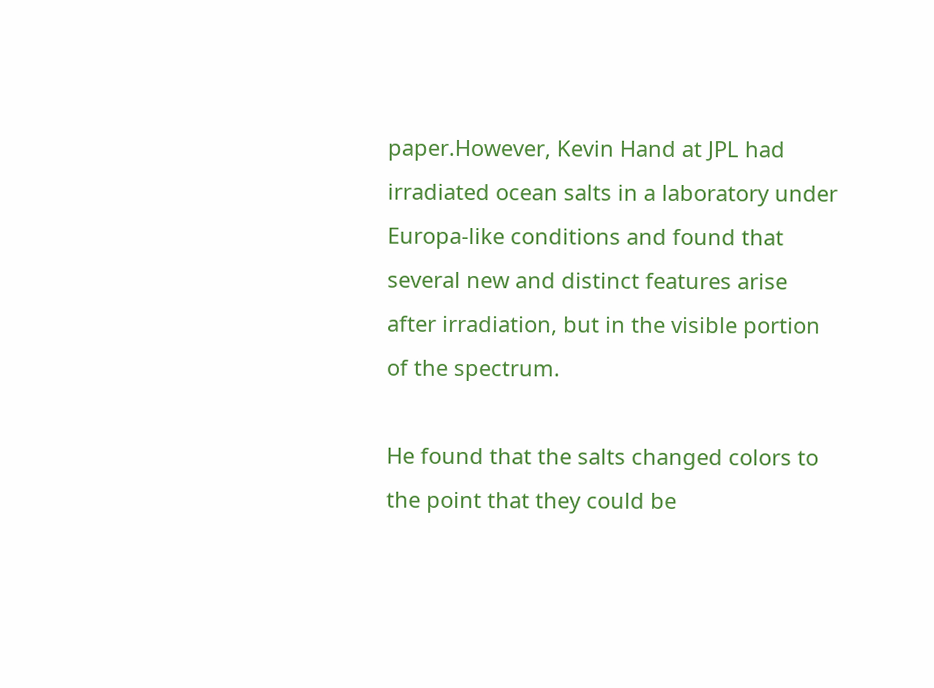paper.However, Kevin Hand at JPL had irradiated ocean salts in a laboratory under Europa-like conditions and found that several new and distinct features arise after irradiation, but in the visible portion of the spectrum.

He found that the salts changed colors to the point that they could be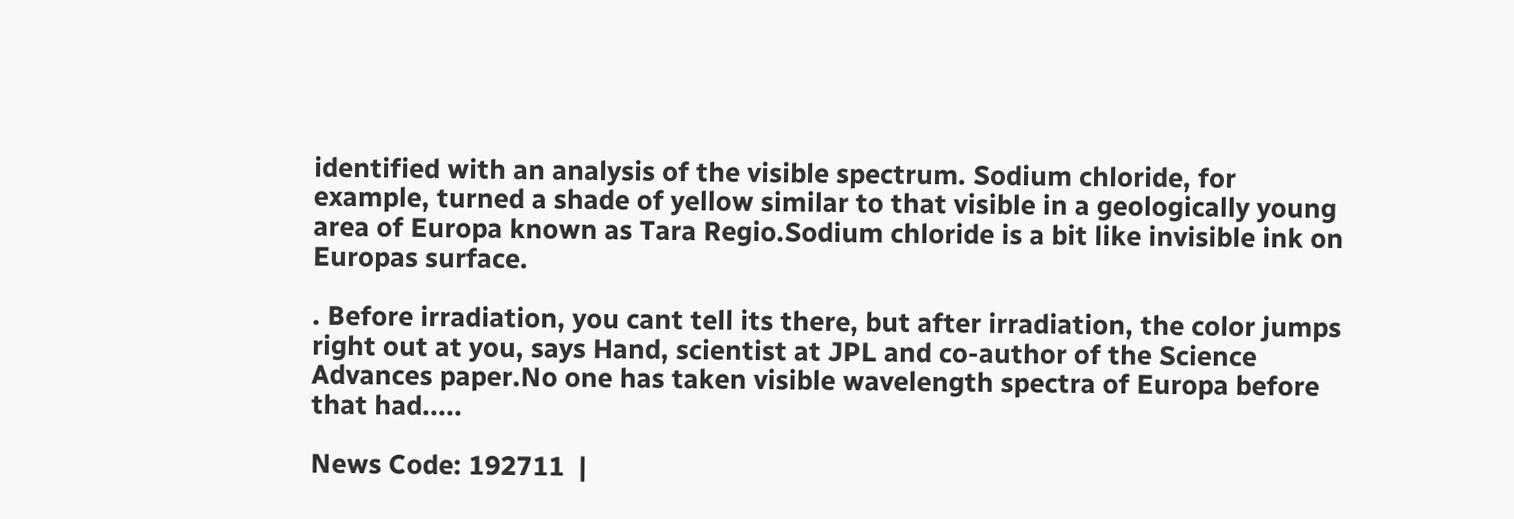identified with an analysis of the visible spectrum. Sodium chloride, for example, turned a shade of yellow similar to that visible in a geologically young area of Europa known as Tara Regio.Sodium chloride is a bit like invisible ink on Europas surface.

. Before irradiation, you cant tell its there, but after irradiation, the color jumps right out at you, says Hand, scientist at JPL and co-author of the Science Advances paper.No one has taken visible wavelength spectra of Europa before that had.....

News Code: 192711  |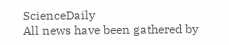ScienceDaily
All news have been gathered by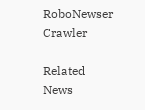RoboNewser Crawler

Related News